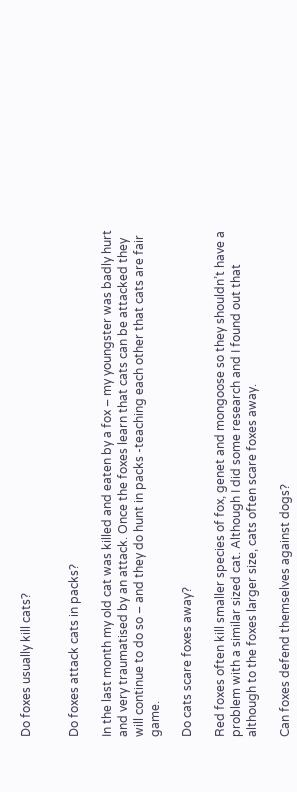Do foxes usually kill cats?


Do foxes attack cats in packs?

In the last month my old cat was killed and eaten by a fox – my youngster was badly hurt and very traumatised by an attack. Once the foxes learn that cats can be attacked they will continue to do so – and they do hunt in packs -teaching each other that cats are fair game.

Do cats scare foxes away?

Red foxes often kill smaller species of fox, genet and mongoose so they shouldn’t have a problem with a similar sized cat. Although I did some research and I found out that although to the foxes larger size, cats often scare foxes away.

Can foxes defend themselves against dogs?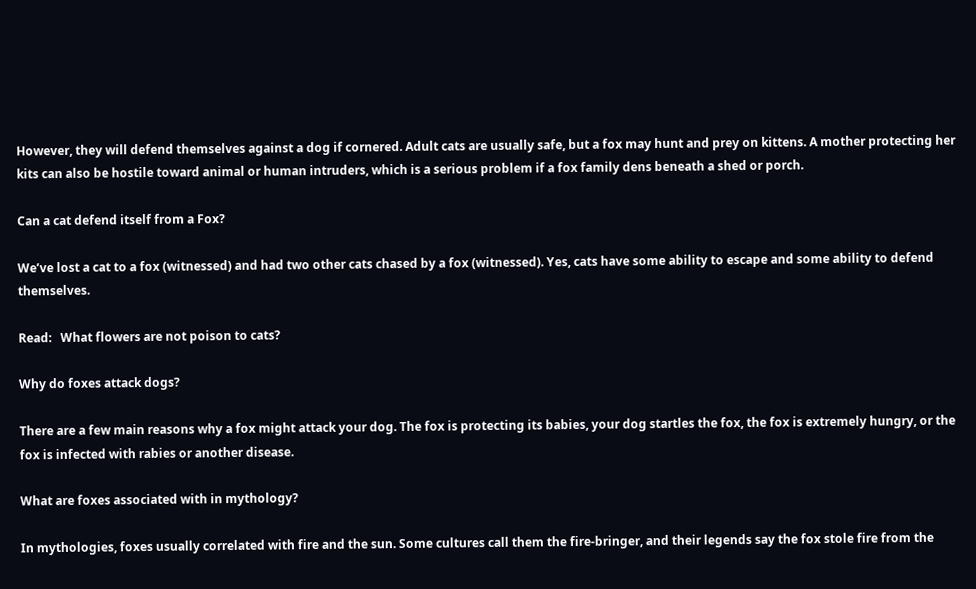However, they will defend themselves against a dog if cornered. Adult cats are usually safe, but a fox may hunt and prey on kittens. A mother protecting her kits can also be hostile toward animal or human intruders, which is a serious problem if a fox family dens beneath a shed or porch.

Can a cat defend itself from a Fox?

We’ve lost a cat to a fox (witnessed) and had two other cats chased by a fox (witnessed). Yes, cats have some ability to escape and some ability to defend themselves.

Read:   What flowers are not poison to cats?

Why do foxes attack dogs?

There are a few main reasons why a fox might attack your dog. The fox is protecting its babies, your dog startles the fox, the fox is extremely hungry, or the fox is infected with rabies or another disease.

What are foxes associated with in mythology?

In mythologies, foxes usually correlated with fire and the sun. Some cultures call them the fire-bringer, and their legends say the fox stole fire from the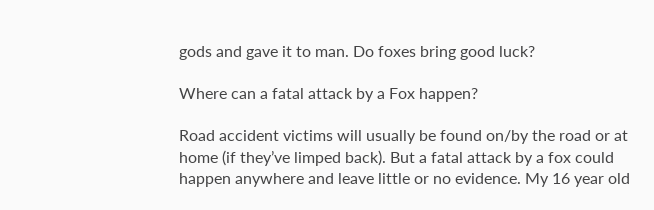gods and gave it to man. Do foxes bring good luck?

Where can a fatal attack by a Fox happen?

Road accident victims will usually be found on/by the road or at home (if they’ve limped back). But a fatal attack by a fox could happen anywhere and leave little or no evidence. My 16 year old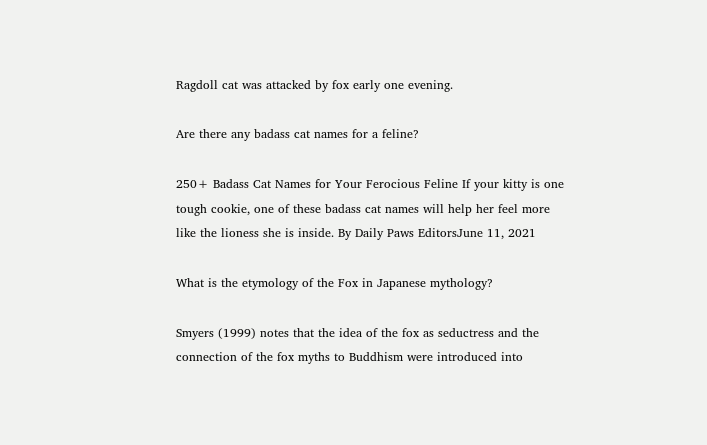Ragdoll cat was attacked by fox early one evening.

Are there any badass cat names for a feline?

250+ Badass Cat Names for Your Ferocious Feline If your kitty is one tough cookie, one of these badass cat names will help her feel more like the lioness she is inside. By Daily Paws EditorsJune 11, 2021

What is the etymology of the Fox in Japanese mythology?

Smyers (1999) notes that the idea of the fox as seductress and the connection of the fox myths to Buddhism were introduced into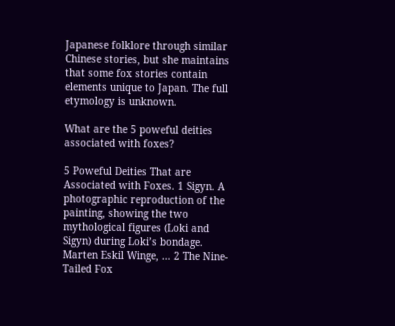Japanese folklore through similar Chinese stories, but she maintains that some fox stories contain elements unique to Japan. The full etymology is unknown.

What are the 5 poweful deities associated with foxes?

5 Poweful Deities That are Associated with Foxes. 1 Sigyn. A photographic reproduction of the painting, showing the two mythological figures (Loki and Sigyn) during Loki’s bondage. Marten Eskil Winge, … 2 The Nine-Tailed Fox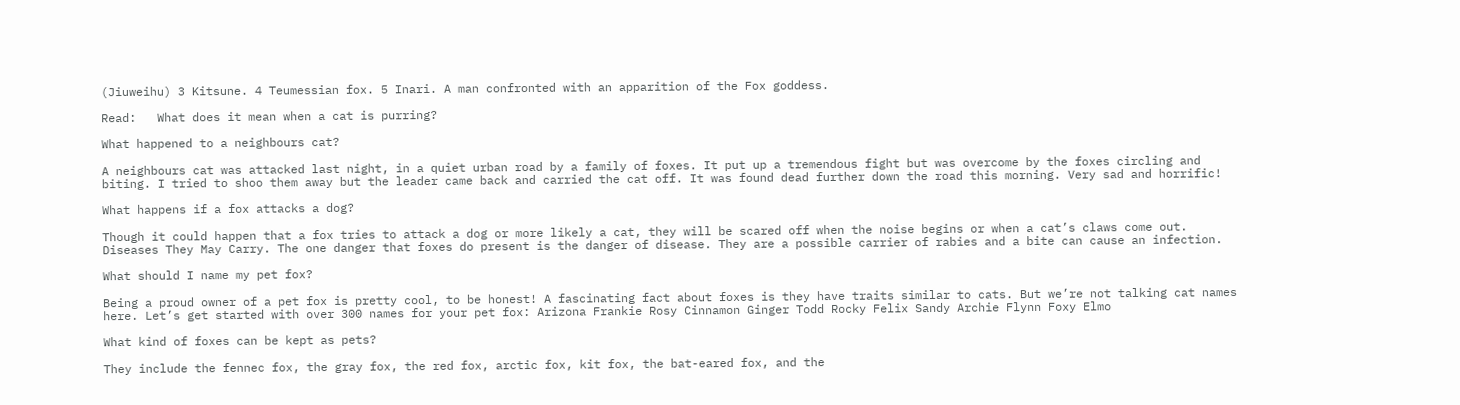(Jiuweihu) 3 Kitsune. 4 Teumessian fox. 5 Inari. A man confronted with an apparition of the Fox goddess.

Read:   What does it mean when a cat is purring?

What happened to a neighbours cat?

A neighbours cat was attacked last night, in a quiet urban road by a family of foxes. It put up a tremendous fight but was overcome by the foxes circling and biting. I tried to shoo them away but the leader came back and carried the cat off. It was found dead further down the road this morning. Very sad and horrific!

What happens if a fox attacks a dog?

Though it could happen that a fox tries to attack a dog or more likely a cat, they will be scared off when the noise begins or when a cat’s claws come out. Diseases They May Carry. The one danger that foxes do present is the danger of disease. They are a possible carrier of rabies and a bite can cause an infection.

What should I name my pet fox?

Being a proud owner of a pet fox is pretty cool, to be honest! A fascinating fact about foxes is they have traits similar to cats. But we’re not talking cat names here. Let’s get started with over 300 names for your pet fox: Arizona Frankie Rosy Cinnamon Ginger Todd Rocky Felix Sandy Archie Flynn Foxy Elmo

What kind of foxes can be kept as pets?

They include the fennec fox, the gray fox, the red fox, arctic fox, kit fox, the bat-eared fox, and the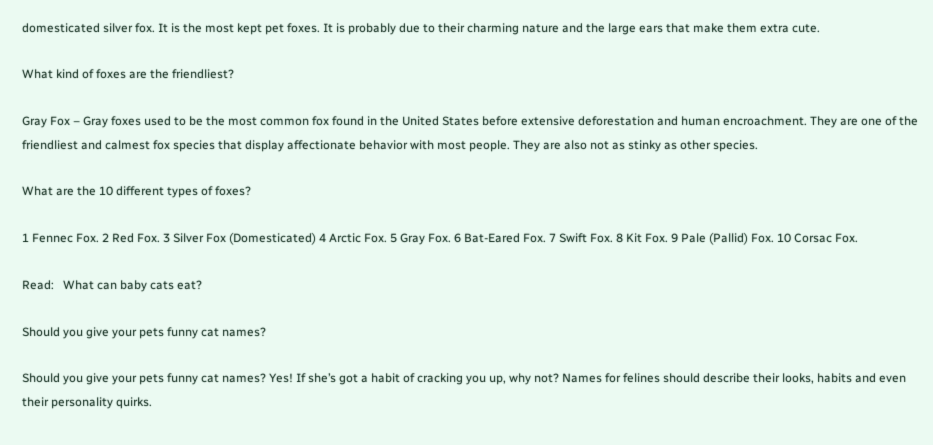domesticated silver fox. It is the most kept pet foxes. It is probably due to their charming nature and the large ears that make them extra cute.

What kind of foxes are the friendliest?

Gray Fox – Gray foxes used to be the most common fox found in the United States before extensive deforestation and human encroachment. They are one of the friendliest and calmest fox species that display affectionate behavior with most people. They are also not as stinky as other species.

What are the 10 different types of foxes?

1 Fennec Fox. 2 Red Fox. 3 Silver Fox (Domesticated) 4 Arctic Fox. 5 Gray Fox. 6 Bat-Eared Fox. 7 Swift Fox. 8 Kit Fox. 9 Pale (Pallid) Fox. 10 Corsac Fox.

Read:   What can baby cats eat?

Should you give your pets funny cat names?

Should you give your pets funny cat names? Yes! If she’s got a habit of cracking you up, why not? Names for felines should describe their looks, habits and even their personality quirks.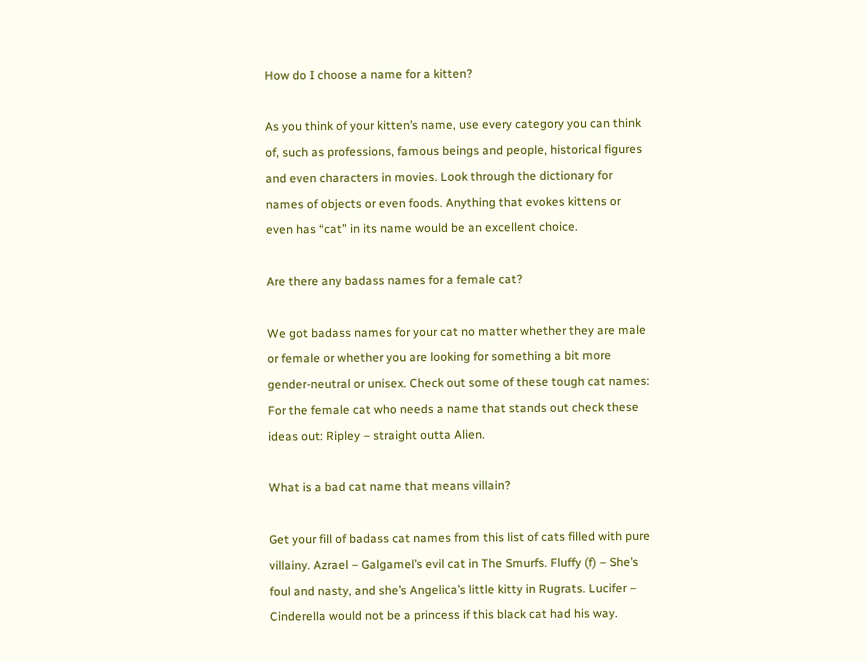How do I choose a name for a kitten?

As you think of your kitten’s name, use every category you can think of, such as professions, famous beings and people, historical figures and even characters in movies. Look through the dictionary for names of objects or even foods. Anything that evokes kittens or even has “cat” in its name would be an excellent choice.

Are there any badass names for a female cat?

We got badass names for your cat no matter whether they are male or female or whether you are looking for something a bit more gender-neutral or unisex. Check out some of these tough cat names: For the female cat who needs a name that stands out check these ideas out: Ripley – straight outta Alien.

What is a bad cat name that means villain?

Get your fill of badass cat names from this list of cats filled with pure villainy. Azrael – Galgamel’s evil cat in The Smurfs. Fluffy (f) – She’s foul and nasty, and she’s Angelica’s little kitty in Rugrats. Lucifer – Cinderella would not be a princess if this black cat had his way.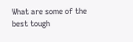What are some of the best tough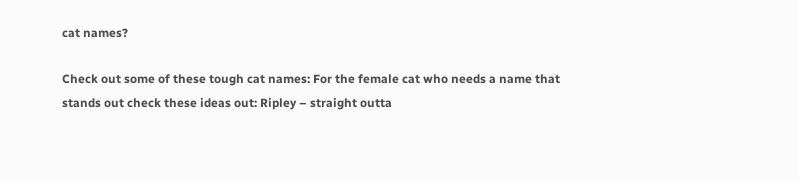cat names?

Check out some of these tough cat names: For the female cat who needs a name that stands out check these ideas out: Ripley – straight outta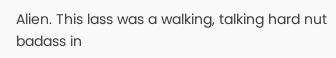Alien. This lass was a walking, talking hard nut badass in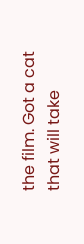the film. Got a cat that will take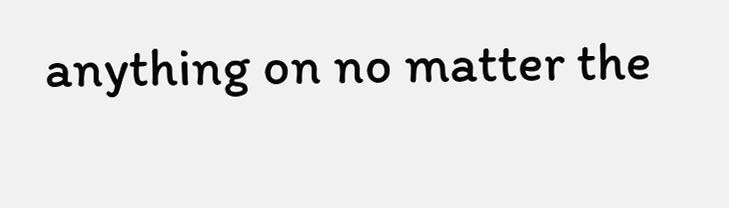anything on no matter the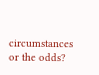circumstances or the odds?